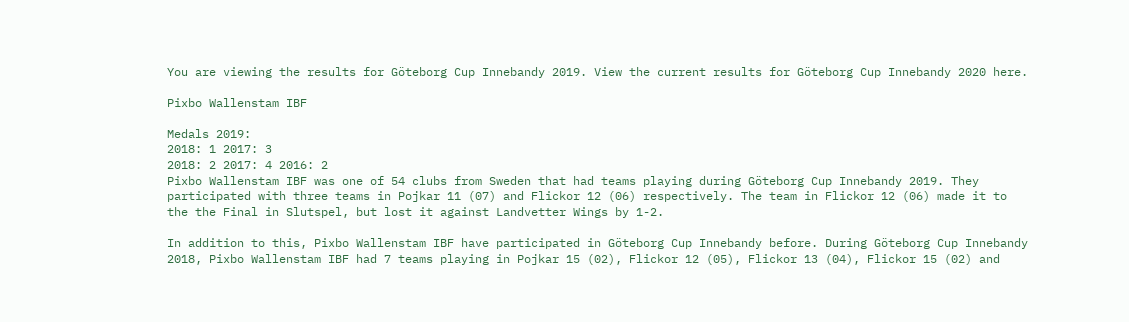You are viewing the results for Göteborg Cup Innebandy 2019. View the current results for Göteborg Cup Innebandy 2020 here.

Pixbo Wallenstam IBF

Medals 2019:
2018: 1 2017: 3
2018: 2 2017: 4 2016: 2
Pixbo Wallenstam IBF was one of 54 clubs from Sweden that had teams playing during Göteborg Cup Innebandy 2019. They participated with three teams in Pojkar 11 (07) and Flickor 12 (06) respectively. The team in Flickor 12 (06) made it to the the Final in Slutspel, but lost it against Landvetter Wings by 1-2.

In addition to this, Pixbo Wallenstam IBF have participated in Göteborg Cup Innebandy before. During Göteborg Cup Innebandy 2018, Pixbo Wallenstam IBF had 7 teams playing in Pojkar 15 (02), Flickor 12 (05), Flickor 13 (04), Flickor 15 (02) and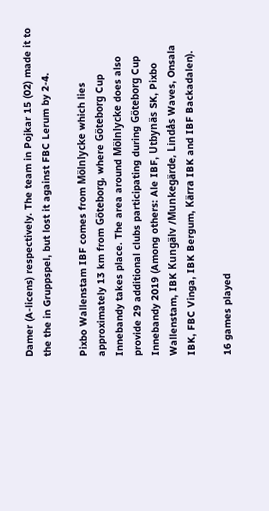Damer (A-licens) respectively. The team in Pojkar 15 (02) made it to the the in Gruppspel, but lost it against FBC Lerum by 2-4.

Pixbo Wallenstam IBF comes from Mölnlycke which lies approximately 13 km from Göteborg, where Göteborg Cup Innebandy takes place. The area around Mölnlycke does also provide 29 additional clubs participating during Göteborg Cup Innebandy 2019 (Among others: Ale IBF, Utbynäs SK, Pixbo Wallenstam, IBK Kungälv /Munkegärde, Lindås Waves, Onsala IBK, FBC Vinga, IBK Bergum, Kärra IBK and IBF Backadalen).

16 games played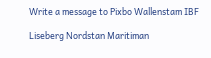Write a message to Pixbo Wallenstam IBF

Liseberg Nordstan Maritiman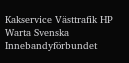Kakservice Västtrafik HP Warta Svenska Innebandyförbundet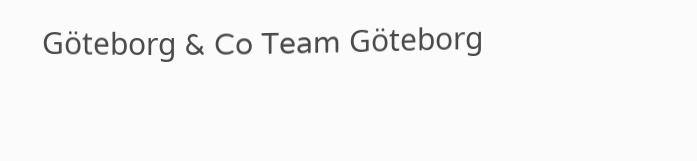Göteborg & Co Team Göteborg